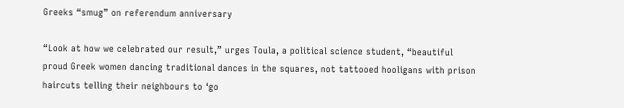Greeks “smug” on referendum anniversary

“Look at how we celebrated our result,” urges Toula, a political science student, “beautiful proud Greek women dancing traditional dances in the squares, not tattooed hooligans with prison haircuts telling their neighbours to ‘go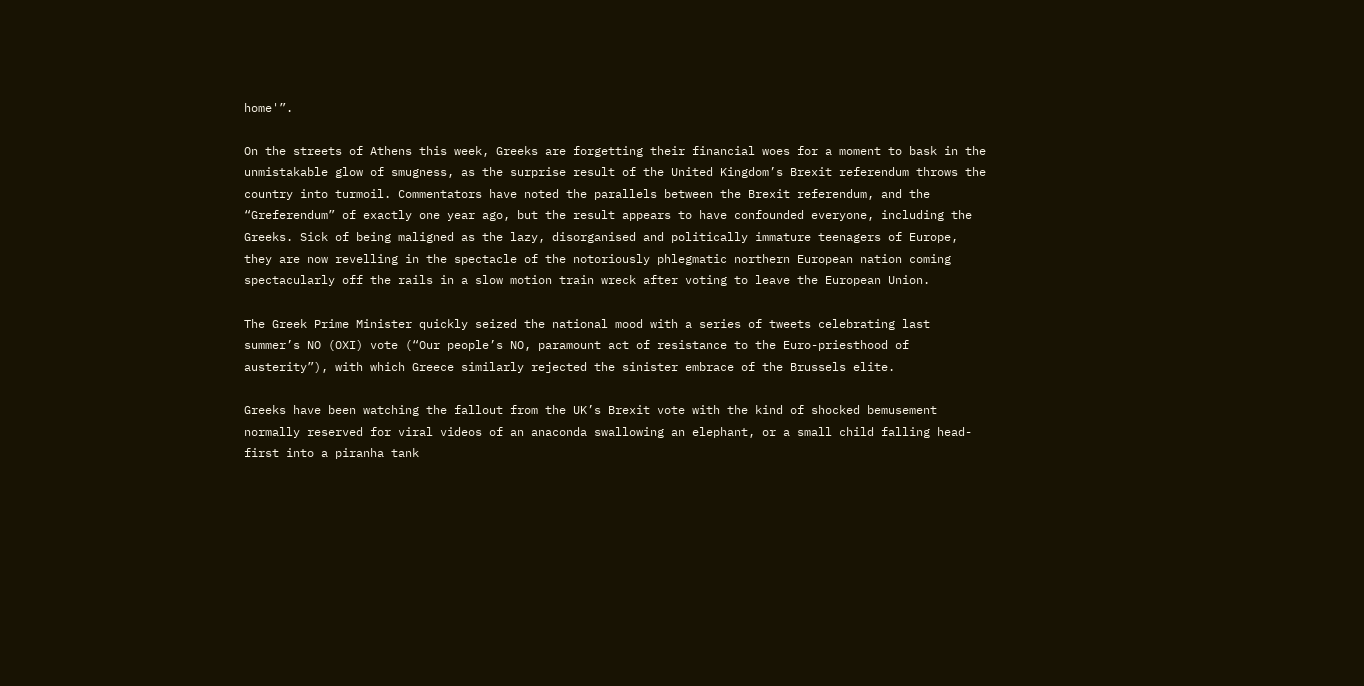home'”.

On the streets of Athens this week, Greeks are forgetting their financial woes for a moment to bask in the unmistakable glow of smugness, as the surprise result of the United Kingdom’s Brexit referendum throws the country into turmoil. Commentators have noted the parallels between the Brexit referendum, and the “Greferendum” of exactly one year ago, but the result appears to have confounded everyone, including the Greeks. Sick of being maligned as the lazy, disorganised and politically immature teenagers of Europe, they are now revelling in the spectacle of the notoriously phlegmatic northern European nation coming spectacularly off the rails in a slow motion train wreck after voting to leave the European Union.

The Greek Prime Minister quickly seized the national mood with a series of tweets celebrating last summer’s NO (OXI) vote (“Our people’s NO, paramount act of resistance to the Euro-priesthood of austerity”), with which Greece similarly rejected the sinister embrace of the Brussels elite.

Greeks have been watching the fallout from the UK’s Brexit vote with the kind of shocked bemusement normally reserved for viral videos of an anaconda swallowing an elephant, or a small child falling head-first into a piranha tank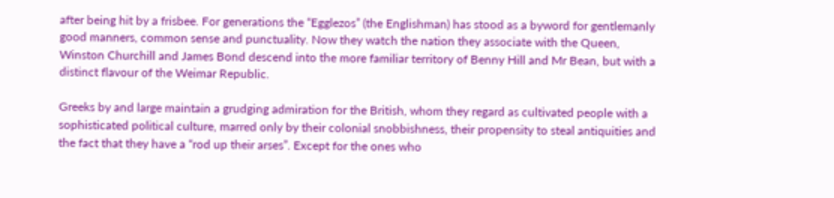after being hit by a frisbee. For generations the “Egglezos” (the Englishman) has stood as a byword for gentlemanly good manners, common sense and punctuality. Now they watch the nation they associate with the Queen, Winston Churchill and James Bond descend into the more familiar territory of Benny Hill and Mr Bean, but with a distinct flavour of the Weimar Republic.

Greeks by and large maintain a grudging admiration for the British, whom they regard as cultivated people with a sophisticated political culture, marred only by their colonial snobbishness, their propensity to steal antiquities and the fact that they have a “rod up their arses”. Except for the ones who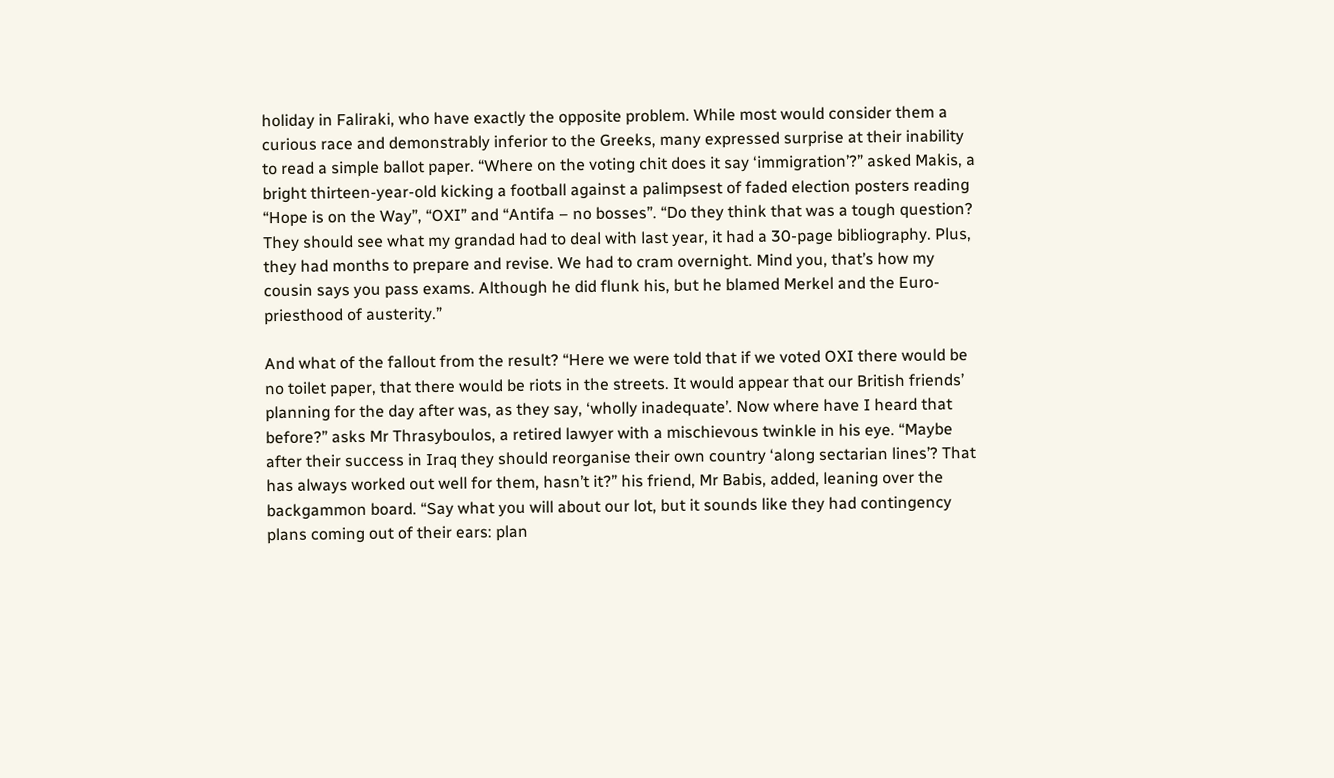holiday in Faliraki, who have exactly the opposite problem. While most would consider them a curious race and demonstrably inferior to the Greeks, many expressed surprise at their inability to read a simple ballot paper. “Where on the voting chit does it say ‘immigration’?” asked Makis, a bright thirteen-year-old kicking a football against a palimpsest of faded election posters reading “Hope is on the Way”, “OXI” and “Antifa – no bosses”. “Do they think that was a tough question? They should see what my grandad had to deal with last year, it had a 30-page bibliography. Plus, they had months to prepare and revise. We had to cram overnight. Mind you, that’s how my cousin says you pass exams. Although he did flunk his, but he blamed Merkel and the Euro-priesthood of austerity.”

And what of the fallout from the result? “Here we were told that if we voted OXI there would be no toilet paper, that there would be riots in the streets. It would appear that our British friends’ planning for the day after was, as they say, ‘wholly inadequate’. Now where have I heard that before?” asks Mr Thrasyboulos, a retired lawyer with a mischievous twinkle in his eye. “Maybe after their success in Iraq they should reorganise their own country ‘along sectarian lines’? That has always worked out well for them, hasn’t it?” his friend, Mr Babis, added, leaning over the backgammon board. “Say what you will about our lot, but it sounds like they had contingency plans coming out of their ears: plan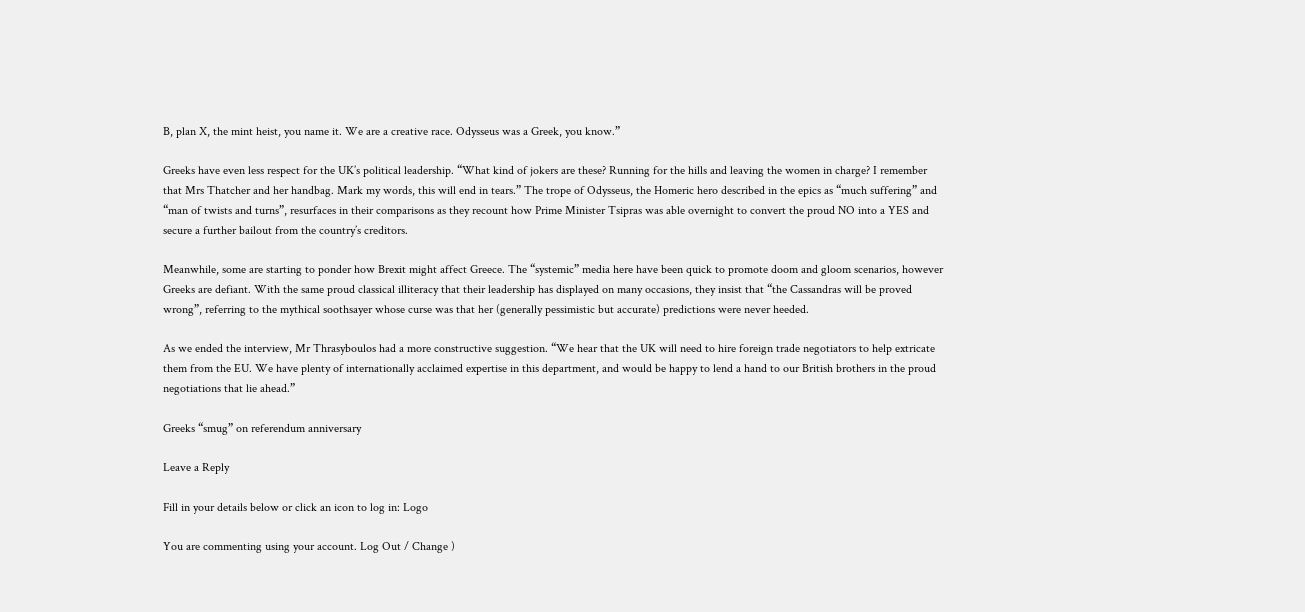B, plan X, the mint heist, you name it. We are a creative race. Odysseus was a Greek, you know.”

Greeks have even less respect for the UK’s political leadership. “What kind of jokers are these? Running for the hills and leaving the women in charge? I remember that Mrs Thatcher and her handbag. Mark my words, this will end in tears.” The trope of Odysseus, the Homeric hero described in the epics as “much suffering” and “man of twists and turns”, resurfaces in their comparisons as they recount how Prime Minister Tsipras was able overnight to convert the proud NO into a YES and secure a further bailout from the country’s creditors.

Meanwhile, some are starting to ponder how Brexit might affect Greece. The “systemic” media here have been quick to promote doom and gloom scenarios, however Greeks are defiant. With the same proud classical illiteracy that their leadership has displayed on many occasions, they insist that “the Cassandras will be proved wrong”, referring to the mythical soothsayer whose curse was that her (generally pessimistic but accurate) predictions were never heeded.

As we ended the interview, Mr Thrasyboulos had a more constructive suggestion. “We hear that the UK will need to hire foreign trade negotiators to help extricate them from the EU. We have plenty of internationally acclaimed expertise in this department, and would be happy to lend a hand to our British brothers in the proud negotiations that lie ahead.”

Greeks “smug” on referendum anniversary

Leave a Reply

Fill in your details below or click an icon to log in: Logo

You are commenting using your account. Log Out / Change )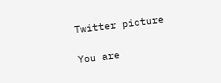Twitter picture

You are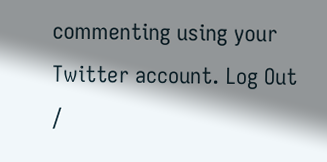commenting using your Twitter account. Log Out /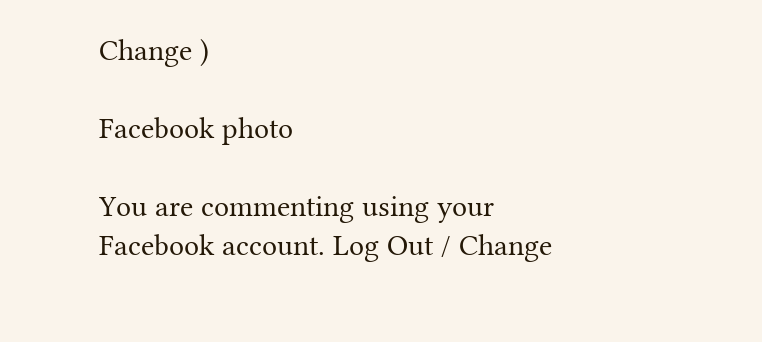Change )

Facebook photo

You are commenting using your Facebook account. Log Out / Change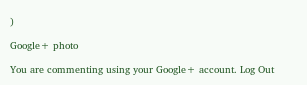)

Google+ photo

You are commenting using your Google+ account. Log Out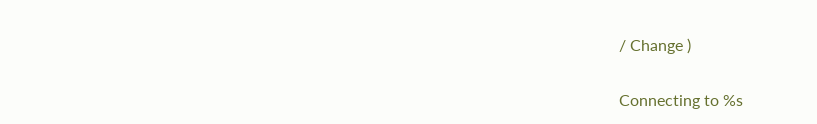/ Change )

Connecting to %s